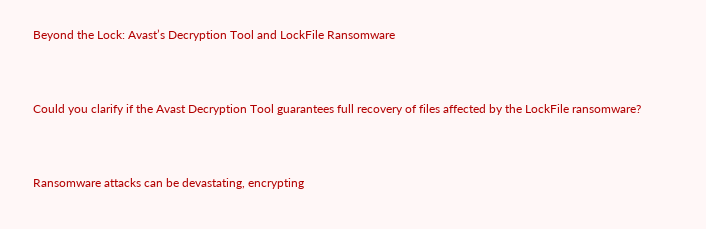Beyond the Lock: Avast’s Decryption Tool and LockFile Ransomware


Could you clarify if the Avast Decryption Tool guarantees full recovery of files affected by the LockFile ransomware?


Ransomware attacks can be devastating, encrypting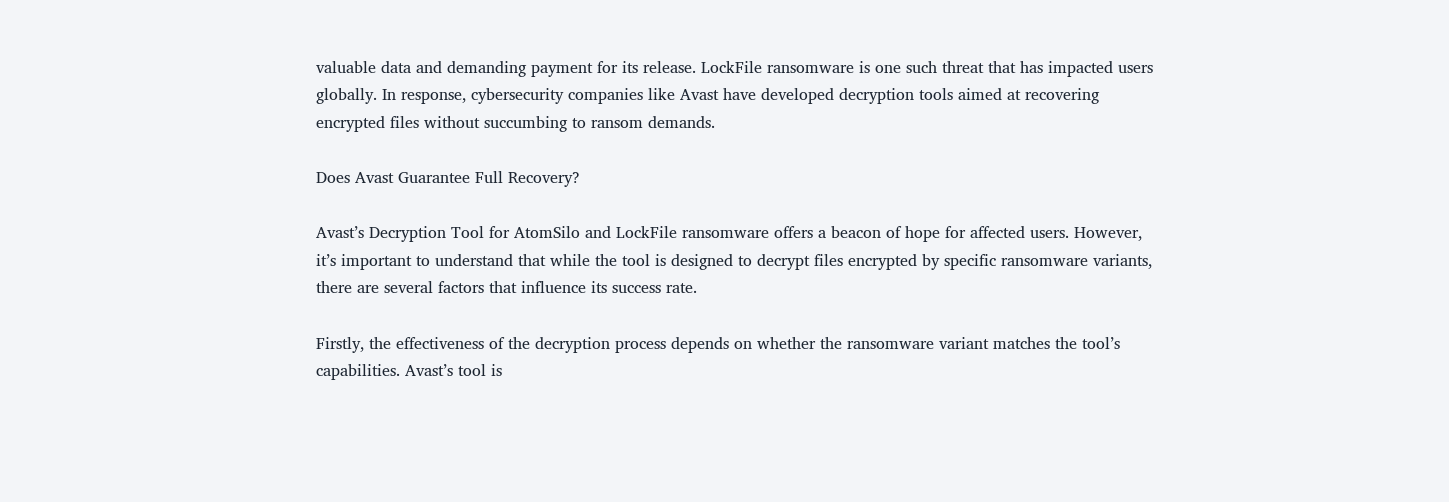valuable data and demanding payment for its release. LockFile ransomware is one such threat that has impacted users globally. In response, cybersecurity companies like Avast have developed decryption tools aimed at recovering encrypted files without succumbing to ransom demands.

Does Avast Guarantee Full Recovery?

Avast’s Decryption Tool for AtomSilo and LockFile ransomware offers a beacon of hope for affected users. However, it’s important to understand that while the tool is designed to decrypt files encrypted by specific ransomware variants, there are several factors that influence its success rate.

Firstly, the effectiveness of the decryption process depends on whether the ransomware variant matches the tool’s capabilities. Avast’s tool is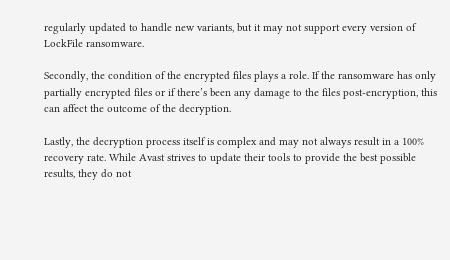regularly updated to handle new variants, but it may not support every version of LockFile ransomware.

Secondly, the condition of the encrypted files plays a role. If the ransomware has only partially encrypted files or if there’s been any damage to the files post-encryption, this can affect the outcome of the decryption.

Lastly, the decryption process itself is complex and may not always result in a 100% recovery rate. While Avast strives to update their tools to provide the best possible results, they do not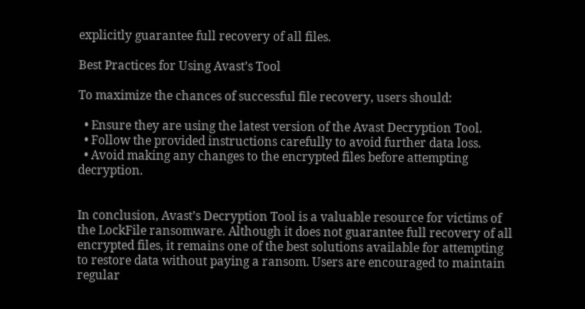explicitly guarantee full recovery of all files.

Best Practices for Using Avast’s Tool

To maximize the chances of successful file recovery, users should:

  • Ensure they are using the latest version of the Avast Decryption Tool.
  • Follow the provided instructions carefully to avoid further data loss.
  • Avoid making any changes to the encrypted files before attempting decryption.


In conclusion, Avast’s Decryption Tool is a valuable resource for victims of the LockFile ransomware. Although it does not guarantee full recovery of all encrypted files, it remains one of the best solutions available for attempting to restore data without paying a ransom. Users are encouraged to maintain regular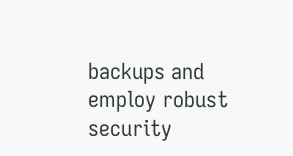backups and employ robust security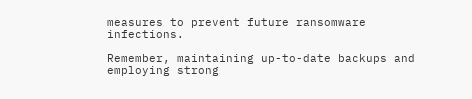measures to prevent future ransomware infections.

Remember, maintaining up-to-date backups and employing strong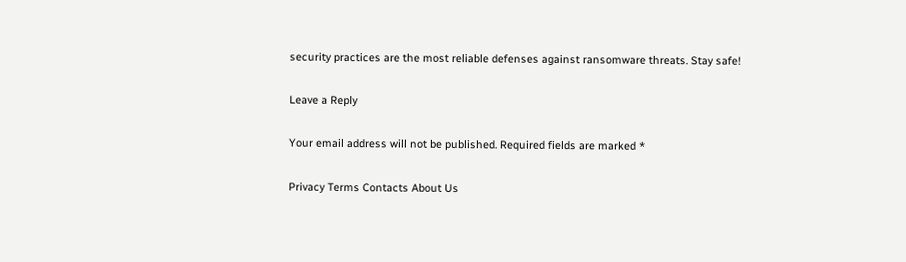security practices are the most reliable defenses against ransomware threats. Stay safe!

Leave a Reply

Your email address will not be published. Required fields are marked *

Privacy Terms Contacts About Us